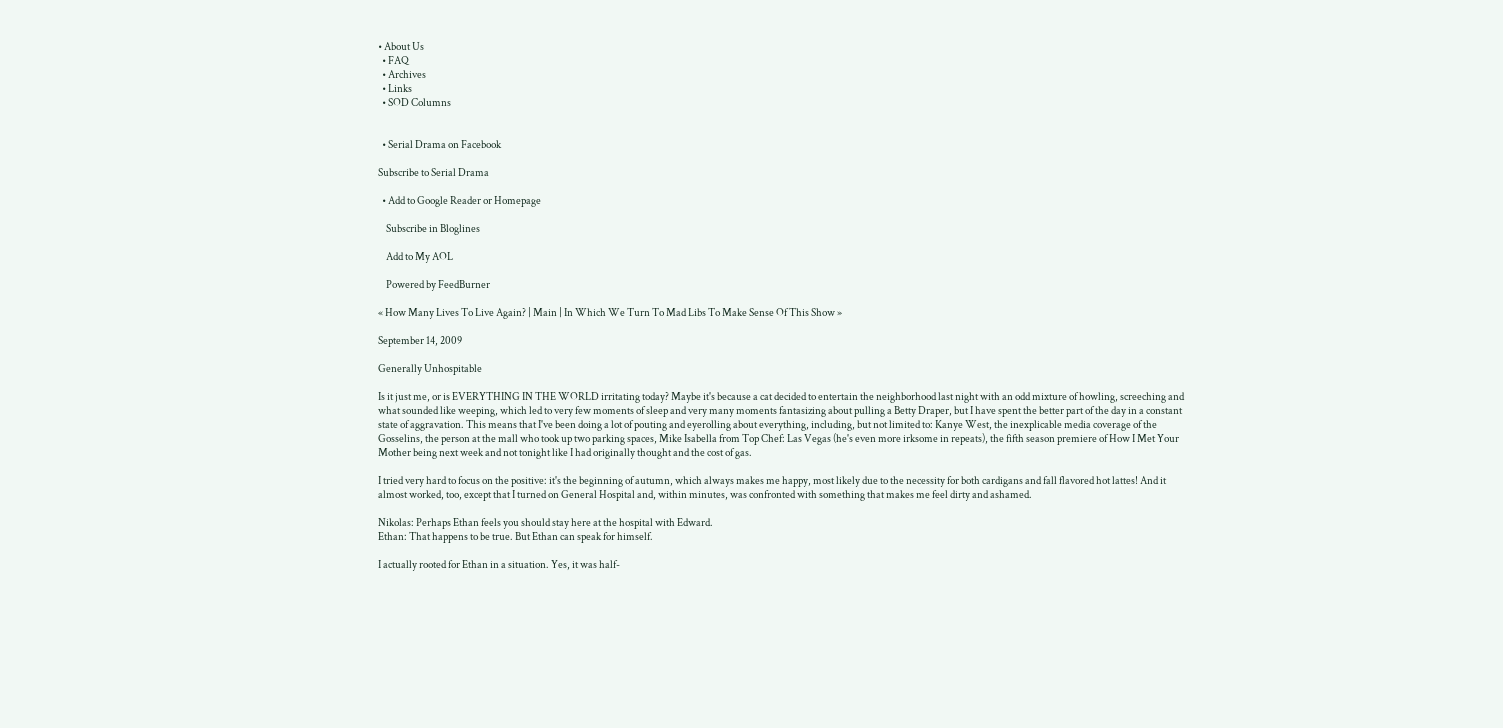• About Us
  • FAQ
  • Archives
  • Links
  • SOD Columns


  • Serial Drama on Facebook

Subscribe to Serial Drama

  • Add to Google Reader or Homepage

    Subscribe in Bloglines

    Add to My AOL

    Powered by FeedBurner

« How Many Lives To Live Again? | Main | In Which We Turn To Mad Libs To Make Sense Of This Show »

September 14, 2009

Generally Unhospitable

Is it just me, or is EVERYTHING IN THE WORLD irritating today? Maybe it's because a cat decided to entertain the neighborhood last night with an odd mixture of howling, screeching and what sounded like weeping, which led to very few moments of sleep and very many moments fantasizing about pulling a Betty Draper, but I have spent the better part of the day in a constant state of aggravation. This means that I've been doing a lot of pouting and eyerolling about everything, including, but not limited to: Kanye West, the inexplicable media coverage of the Gosselins, the person at the mall who took up two parking spaces, Mike Isabella from Top Chef: Las Vegas (he's even more irksome in repeats), the fifth season premiere of How I Met Your Mother being next week and not tonight like I had originally thought and the cost of gas.

I tried very hard to focus on the positive: it's the beginning of autumn, which always makes me happy, most likely due to the necessity for both cardigans and fall flavored hot lattes! And it almost worked, too, except that I turned on General Hospital and, within minutes, was confronted with something that makes me feel dirty and ashamed.

Nikolas: Perhaps Ethan feels you should stay here at the hospital with Edward.
Ethan: That happens to be true. But Ethan can speak for himself.

I actually rooted for Ethan in a situation. Yes, it was half-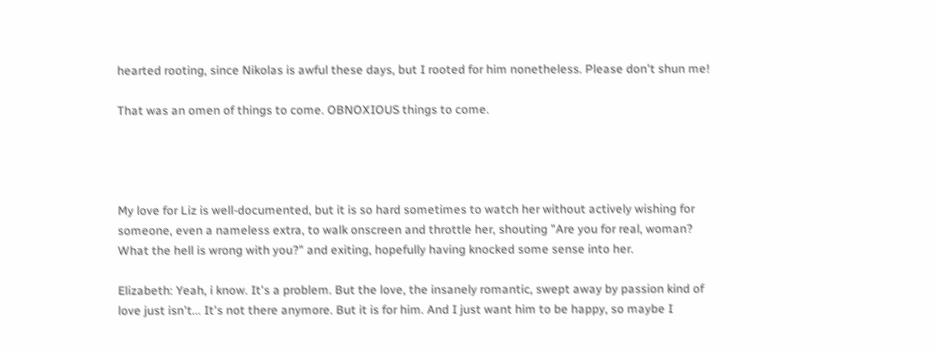hearted rooting, since Nikolas is awful these days, but I rooted for him nonetheless. Please don't shun me!

That was an omen of things to come. OBNOXIOUS things to come.




My love for Liz is well-documented, but it is so hard sometimes to watch her without actively wishing for someone, even a nameless extra, to walk onscreen and throttle her, shouting "Are you for real, woman? What the hell is wrong with you?" and exiting, hopefully having knocked some sense into her.

Elizabeth: Yeah, i know. It's a problem. But the love, the insanely romantic, swept away by passion kind of love just isn't... It's not there anymore. But it is for him. And I just want him to be happy, so maybe I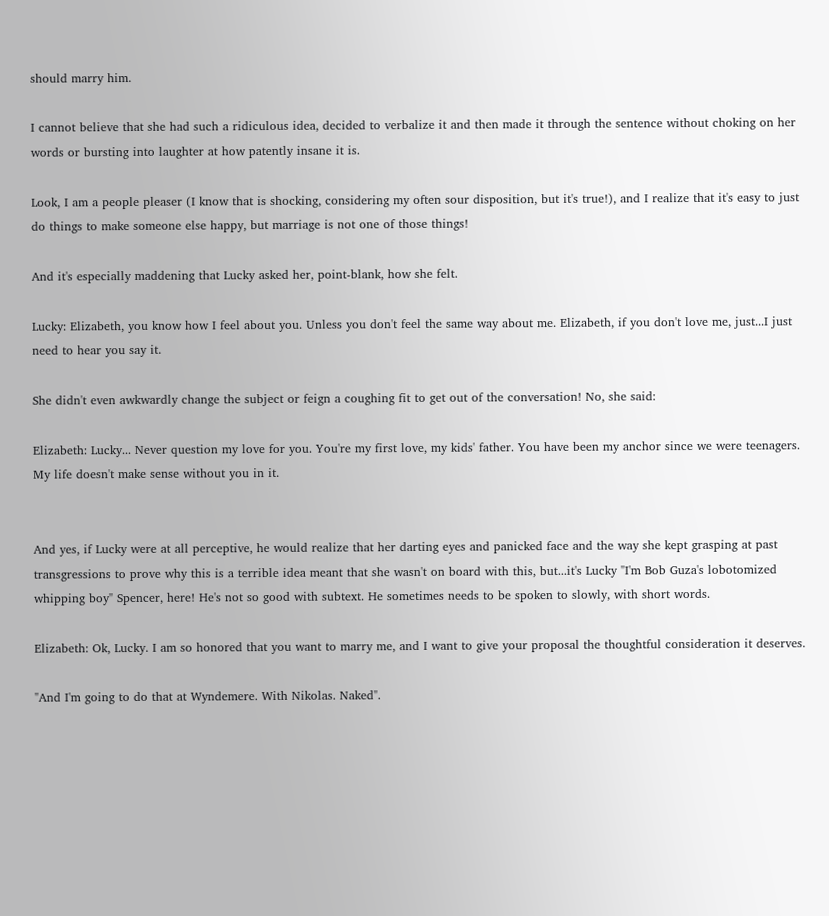should marry him.

I cannot believe that she had such a ridiculous idea, decided to verbalize it and then made it through the sentence without choking on her words or bursting into laughter at how patently insane it is.

Look, I am a people pleaser (I know that is shocking, considering my often sour disposition, but it's true!), and I realize that it's easy to just do things to make someone else happy, but marriage is not one of those things!

And it's especially maddening that Lucky asked her, point-blank, how she felt.

Lucky: Elizabeth, you know how I feel about you. Unless you don't feel the same way about me. Elizabeth, if you don't love me, just...I just need to hear you say it.

She didn't even awkwardly change the subject or feign a coughing fit to get out of the conversation! No, she said:

Elizabeth: Lucky... Never question my love for you. You're my first love, my kids' father. You have been my anchor since we were teenagers. My life doesn't make sense without you in it.


And yes, if Lucky were at all perceptive, he would realize that her darting eyes and panicked face and the way she kept grasping at past transgressions to prove why this is a terrible idea meant that she wasn't on board with this, but...it's Lucky "I'm Bob Guza's lobotomized whipping boy" Spencer, here! He's not so good with subtext. He sometimes needs to be spoken to slowly, with short words.

Elizabeth: Ok, Lucky. I am so honored that you want to marry me, and I want to give your proposal the thoughtful consideration it deserves.

"And I'm going to do that at Wyndemere. With Nikolas. Naked".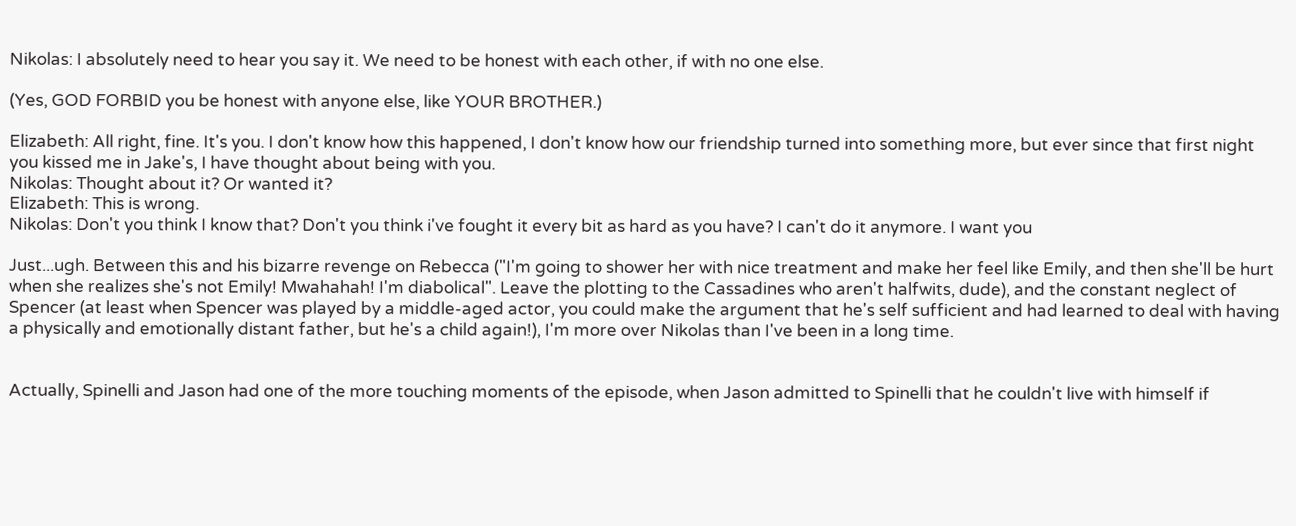Nikolas: I absolutely need to hear you say it. We need to be honest with each other, if with no one else.

(Yes, GOD FORBID you be honest with anyone else, like YOUR BROTHER.)

Elizabeth: All right, fine. It's you. I don't know how this happened, I don't know how our friendship turned into something more, but ever since that first night you kissed me in Jake's, I have thought about being with you.
Nikolas: Thought about it? Or wanted it?
Elizabeth: This is wrong.
Nikolas: Don't you think I know that? Don't you think i've fought it every bit as hard as you have? I can't do it anymore. I want you

Just...ugh. Between this and his bizarre revenge on Rebecca ("I'm going to shower her with nice treatment and make her feel like Emily, and then she'll be hurt when she realizes she's not Emily! Mwahahah! I'm diabolical". Leave the plotting to the Cassadines who aren't halfwits, dude), and the constant neglect of Spencer (at least when Spencer was played by a middle-aged actor, you could make the argument that he's self sufficient and had learned to deal with having a physically and emotionally distant father, but he's a child again!), I'm more over Nikolas than I've been in a long time.


Actually, Spinelli and Jason had one of the more touching moments of the episode, when Jason admitted to Spinelli that he couldn't live with himself if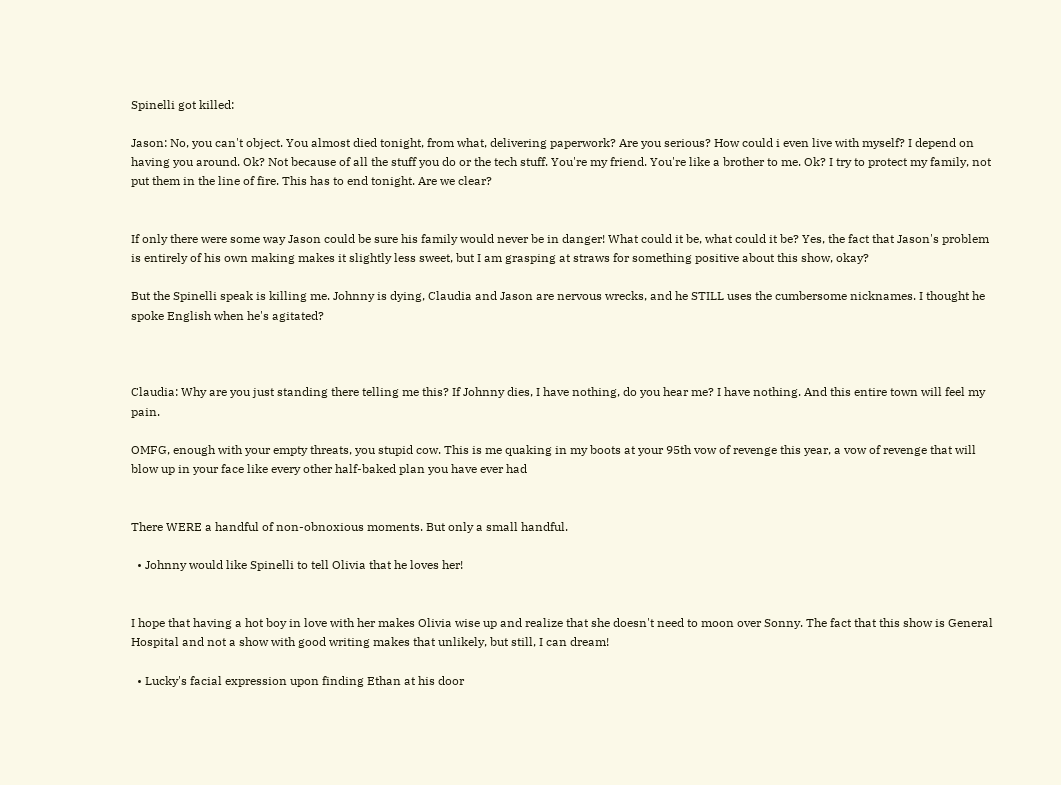Spinelli got killed:

Jason: No, you can't object. You almost died tonight, from what, delivering paperwork? Are you serious? How could i even live with myself? I depend on having you around. Ok? Not because of all the stuff you do or the tech stuff. You're my friend. You're like a brother to me. Ok? I try to protect my family, not put them in the line of fire. This has to end tonight. Are we clear?


If only there were some way Jason could be sure his family would never be in danger! What could it be, what could it be? Yes, the fact that Jason's problem is entirely of his own making makes it slightly less sweet, but I am grasping at straws for something positive about this show, okay?

But the Spinelli speak is killing me. Johnny is dying, Claudia and Jason are nervous wrecks, and he STILL uses the cumbersome nicknames. I thought he spoke English when he's agitated?



Claudia: Why are you just standing there telling me this? If Johnny dies, I have nothing, do you hear me? I have nothing. And this entire town will feel my pain.

OMFG, enough with your empty threats, you stupid cow. This is me quaking in my boots at your 95th vow of revenge this year, a vow of revenge that will blow up in your face like every other half-baked plan you have ever had


There WERE a handful of non-obnoxious moments. But only a small handful.

  • Johnny would like Spinelli to tell Olivia that he loves her!


I hope that having a hot boy in love with her makes Olivia wise up and realize that she doesn't need to moon over Sonny. The fact that this show is General Hospital and not a show with good writing makes that unlikely, but still, I can dream!

  • Lucky's facial expression upon finding Ethan at his door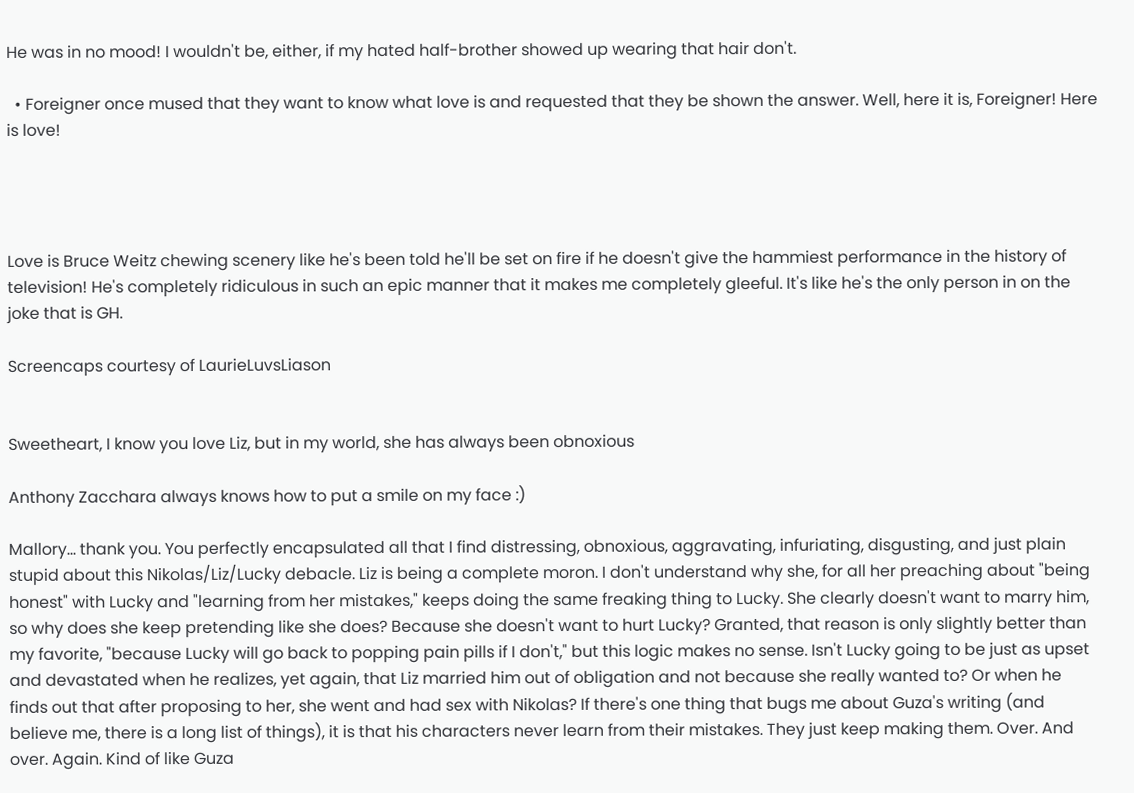He was in no mood! I wouldn't be, either, if my hated half-brother showed up wearing that hair don't.

  • Foreigner once mused that they want to know what love is and requested that they be shown the answer. Well, here it is, Foreigner! Here is love!




Love is Bruce Weitz chewing scenery like he's been told he'll be set on fire if he doesn't give the hammiest performance in the history of television! He's completely ridiculous in such an epic manner that it makes me completely gleeful. It's like he's the only person in on the joke that is GH.

Screencaps courtesy of LaurieLuvsLiason


Sweetheart, I know you love Liz, but in my world, she has always been obnoxious

Anthony Zacchara always knows how to put a smile on my face :)

Mallory... thank you. You perfectly encapsulated all that I find distressing, obnoxious, aggravating, infuriating, disgusting, and just plain stupid about this Nikolas/Liz/Lucky debacle. Liz is being a complete moron. I don't understand why she, for all her preaching about "being honest" with Lucky and "learning from her mistakes," keeps doing the same freaking thing to Lucky. She clearly doesn't want to marry him, so why does she keep pretending like she does? Because she doesn't want to hurt Lucky? Granted, that reason is only slightly better than my favorite, "because Lucky will go back to popping pain pills if I don't," but this logic makes no sense. Isn't Lucky going to be just as upset and devastated when he realizes, yet again, that Liz married him out of obligation and not because she really wanted to? Or when he finds out that after proposing to her, she went and had sex with Nikolas? If there's one thing that bugs me about Guza's writing (and believe me, there is a long list of things), it is that his characters never learn from their mistakes. They just keep making them. Over. And over. Again. Kind of like Guza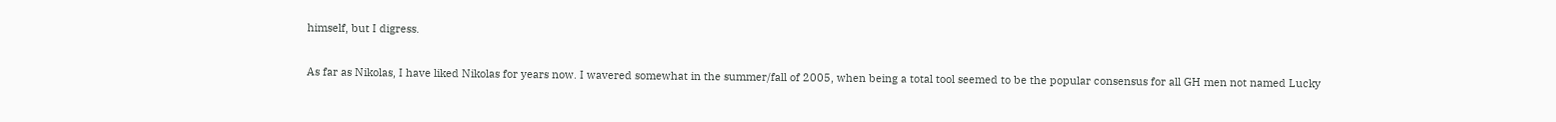himself, but I digress.

As far as Nikolas, I have liked Nikolas for years now. I wavered somewhat in the summer/fall of 2005, when being a total tool seemed to be the popular consensus for all GH men not named Lucky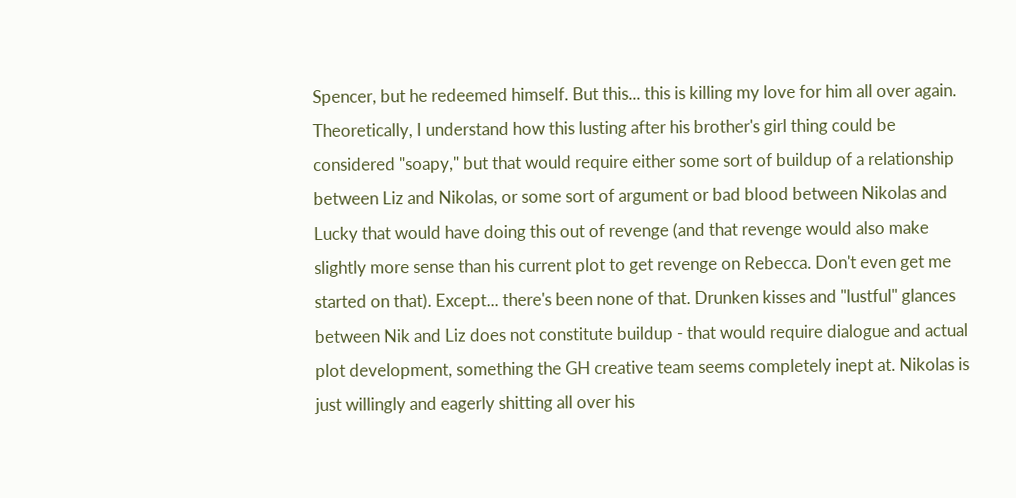Spencer, but he redeemed himself. But this... this is killing my love for him all over again. Theoretically, I understand how this lusting after his brother's girl thing could be considered "soapy," but that would require either some sort of buildup of a relationship between Liz and Nikolas, or some sort of argument or bad blood between Nikolas and Lucky that would have doing this out of revenge (and that revenge would also make slightly more sense than his current plot to get revenge on Rebecca. Don't even get me started on that). Except... there's been none of that. Drunken kisses and "lustful" glances between Nik and Liz does not constitute buildup - that would require dialogue and actual plot development, something the GH creative team seems completely inept at. Nikolas is just willingly and eagerly shitting all over his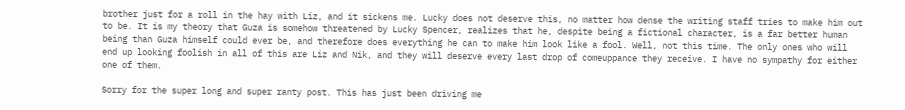brother just for a roll in the hay with Liz, and it sickens me. Lucky does not deserve this, no matter how dense the writing staff tries to make him out to be. It is my theory that Guza is somehow threatened by Lucky Spencer, realizes that he, despite being a fictional character, is a far better human being than Guza himself could ever be, and therefore does everything he can to make him look like a fool. Well, not this time. The only ones who will end up looking foolish in all of this are Liz and Nik, and they will deserve every last drop of comeuppance they receive. I have no sympathy for either one of them.

Sorry for the super long and super ranty post. This has just been driving me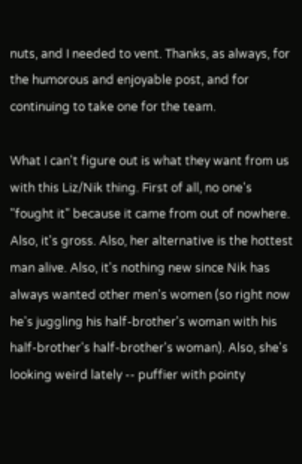nuts, and I needed to vent. Thanks, as always, for the humorous and enjoyable post, and for continuing to take one for the team.

What I can't figure out is what they want from us with this Liz/Nik thing. First of all, no one's "fought it" because it came from out of nowhere. Also, it's gross. Also, her alternative is the hottest man alive. Also, it's nothing new since Nik has always wanted other men's women (so right now he's juggling his half-brother's woman with his half-brother's half-brother's woman). Also, she's looking weird lately -- puffier with pointy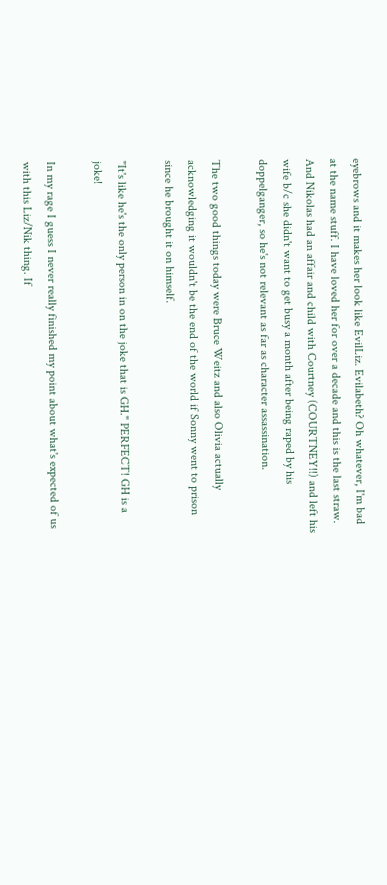eyebrows and it makes her look like EvilLiz. Evilabeth? Oh whatever, I'm bad at the name stuff. I have loved her for over a decade and this is the last straw. And Nikolas had an affair and child with Courtney (COURTNEY!!) and left his wife b/c she didn't want to get busy a month after being raped by his doppelganger, so he's not relevant as far as character assassination.

The two good things today were Bruce Weitz and also Olivia actually acknowledging it wouldn't be the end of the world if Sonny went to prison since he brought it on himself.

"It's like he's the only person in on the joke that is GH." PERFECT! GH is a joke!

In my rage I guess I never really finished my point about what's expected of us with this Liz/Nik thing. If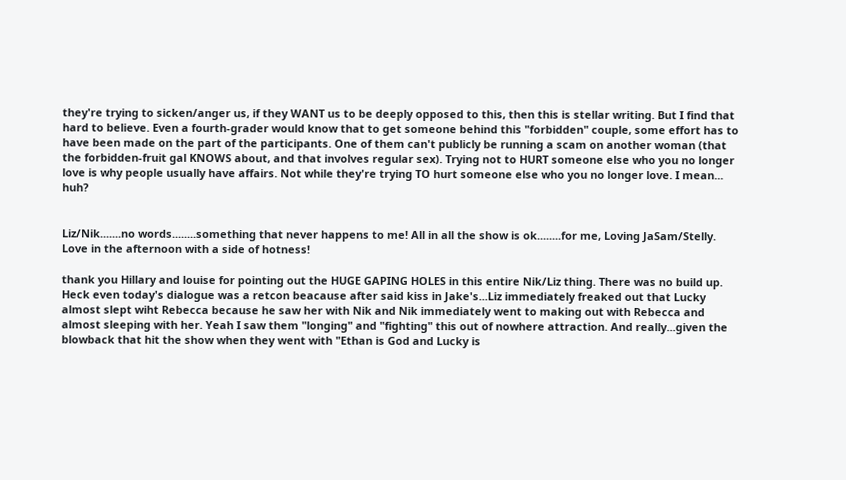they're trying to sicken/anger us, if they WANT us to be deeply opposed to this, then this is stellar writing. But I find that hard to believe. Even a fourth-grader would know that to get someone behind this "forbidden" couple, some effort has to have been made on the part of the participants. One of them can't publicly be running a scam on another woman (that the forbidden-fruit gal KNOWS about, and that involves regular sex). Trying not to HURT someone else who you no longer love is why people usually have affairs. Not while they're trying TO hurt someone else who you no longer love. I mean... huh?


Liz/Nik.......no words........something that never happens to me! All in all the show is ok........for me, Loving JaSam/Stelly. Love in the afternoon with a side of hotness!

thank you Hillary and louise for pointing out the HUGE GAPING HOLES in this entire Nik/Liz thing. There was no build up. Heck even today's dialogue was a retcon beacause after said kiss in Jake's...Liz immediately freaked out that Lucky almost slept wiht Rebecca because he saw her with Nik and Nik immediately went to making out with Rebecca and almost sleeping with her. Yeah I saw them "longing" and "fighting" this out of nowhere attraction. And really...given the blowback that hit the show when they went with "Ethan is God and Lucky is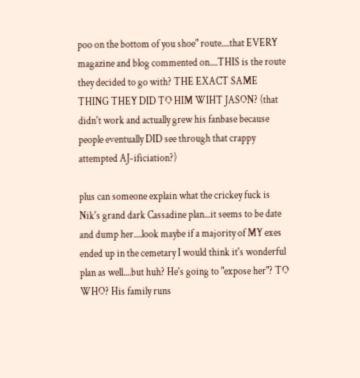poo on the bottom of you shoe" route....that EVERY magazine and blog commented on....THIS is the route they decided to go with? THE EXACT SAME THING THEY DID TO HIM WIHT JASON? (that didn't work and actually grew his fanbase because people eventually DID see through that crappy attempted AJ-ificiation?)

plus can someone explain what the crickey fuck is Nik's grand dark Cassadine plan...it seems to be date and dump her....look maybe if a majority of MY exes ended up in the cemetary I would think it's wonderful plan as well....but huh? He's going to "expose her"? TO WHO? His family runs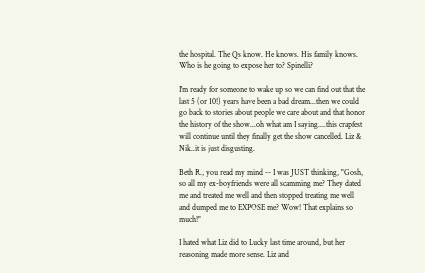the hospital. The Qs know. He knows. His family knows. Who is he going to expose her to? Spinelli?

I'm ready for someone to wake up so we can find out that the last 5 (or 10!) years have been a bad dream...then we could go back to stories about people we care about and that honor the history of the show...oh what am I saying....this crapfest will continue until they finally get the show cancelled. Liz & Nik..it is just disgusting.

Beth R., you read my mind -- I was JUST thinking, "Gosh, so all my ex-boyfriends were all scamming me? They dated me and treated me well and then stopped treating me well and dumped me to EXPOSE me? Wow! That explains so much!"

I hated what Liz did to Lucky last time around, but her reasoning made more sense. Liz and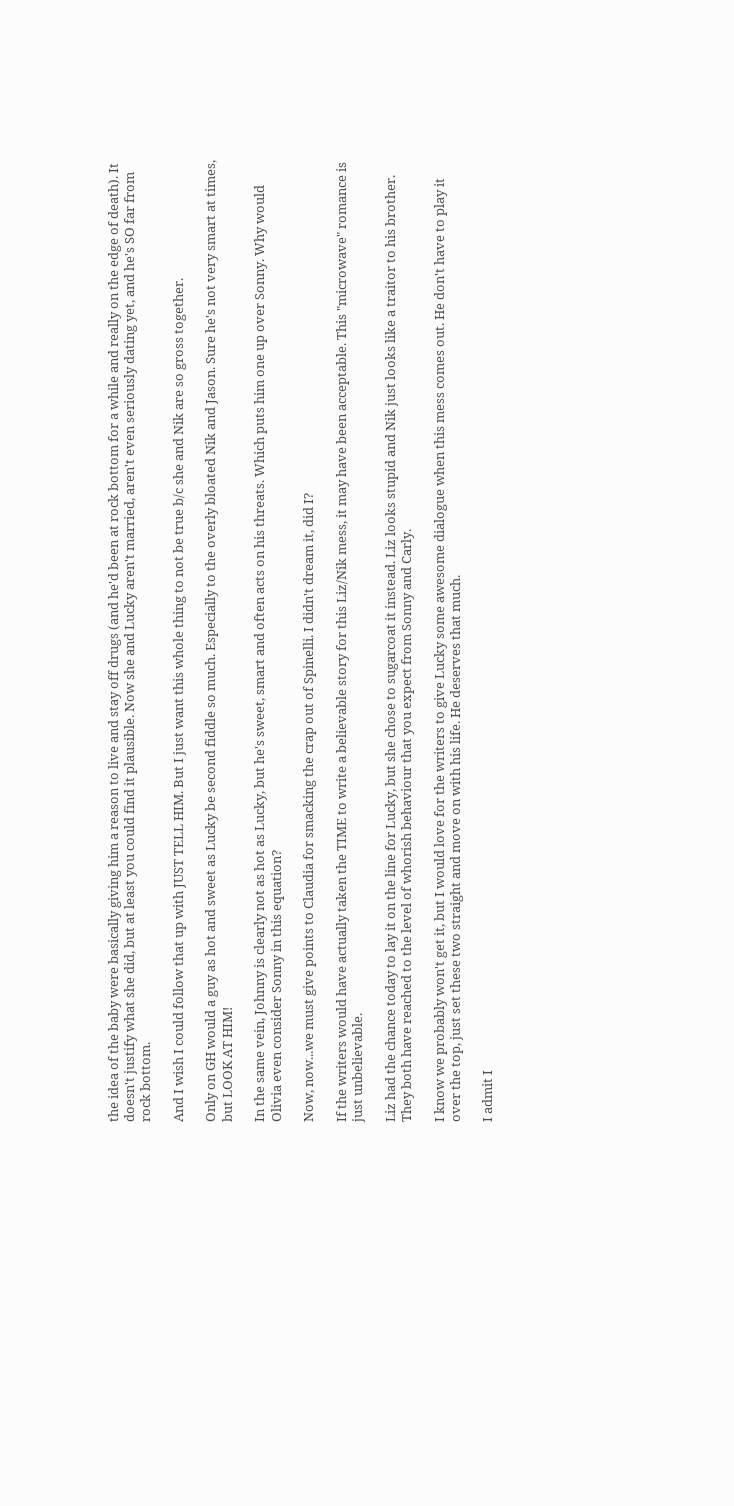the idea of the baby were basically giving him a reason to live and stay off drugs (and he'd been at rock bottom for a while and really on the edge of death). It doesn't justify what she did, but at least you could find it plausible. Now she and Lucky aren't married, aren't even seriously dating yet, and he's SO far from rock bottom.

And I wish I could follow that up with JUST TELL HIM. But I just want this whole thing to not be true b/c she and Nik are so gross together.

Only on GH would a guy as hot and sweet as Lucky be second fiddle so much. Especially to the overly bloated Nik and Jason. Sure he's not very smart at times, but LOOK AT HIM!

In the same vein, Johnny is clearly not as hot as Lucky, but he's sweet, smart and often acts on his threats. Which puts him one up over Sonny. Why would Olivia even consider Sonny in this equation?

Now, now...we must give points to Claudia for smacking the crap out of Spinelli. I didn't dream it, did I?

If the writers would have actually taken the TIME to write a believable story for this Liz/Nik mess, it may have been acceptable. This "microwave" romance is just unbelievable.

Liz had the chance today to lay it on the line for Lucky, but she chose to sugarcoat it instead. Liz looks stupid and Nik just looks like a traitor to his brother. They both have reached to the level of whorish behaviour that you expect from Sonny and Carly.

I know we probably won't get it, but I would love for the writers to give Lucky some awesome dialogue when this mess comes out. He don't have to play it over the top, just set these two straight and move on with his life. He deserves that much.

I admit I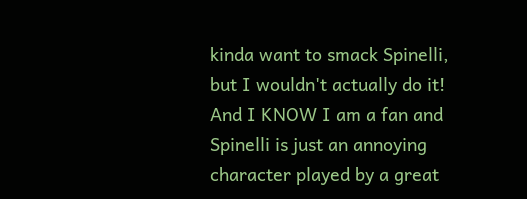kinda want to smack Spinelli, but I wouldn't actually do it! And I KNOW I am a fan and Spinelli is just an annoying character played by a great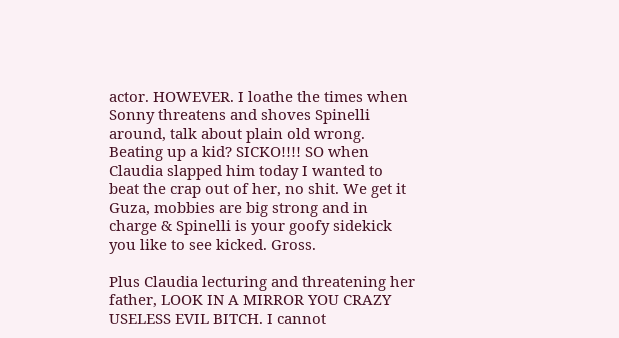actor. HOWEVER. I loathe the times when Sonny threatens and shoves Spinelli around, talk about plain old wrong. Beating up a kid? SICKO!!!! SO when Claudia slapped him today I wanted to beat the crap out of her, no shit. We get it Guza, mobbies are big strong and in charge & Spinelli is your goofy sidekick you like to see kicked. Gross.

Plus Claudia lecturing and threatening her father, LOOK IN A MIRROR YOU CRAZY USELESS EVIL BITCH. I cannot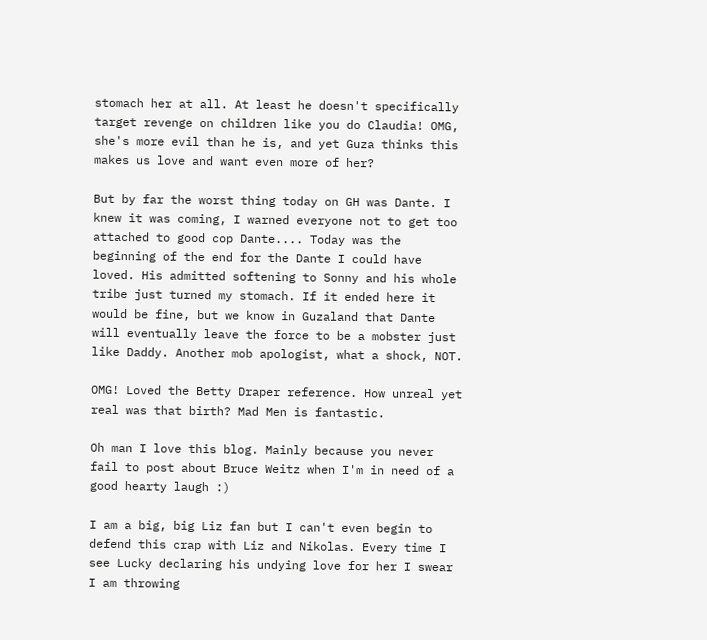stomach her at all. At least he doesn't specifically target revenge on children like you do Claudia! OMG, she's more evil than he is, and yet Guza thinks this makes us love and want even more of her?

But by far the worst thing today on GH was Dante. I knew it was coming, I warned everyone not to get too attached to good cop Dante.... Today was the beginning of the end for the Dante I could have loved. His admitted softening to Sonny and his whole tribe just turned my stomach. If it ended here it would be fine, but we know in Guzaland that Dante will eventually leave the force to be a mobster just like Daddy. Another mob apologist, what a shock, NOT.

OMG! Loved the Betty Draper reference. How unreal yet real was that birth? Mad Men is fantastic.

Oh man I love this blog. Mainly because you never fail to post about Bruce Weitz when I'm in need of a good hearty laugh :)

I am a big, big Liz fan but I can't even begin to defend this crap with Liz and Nikolas. Every time I see Lucky declaring his undying love for her I swear I am throwing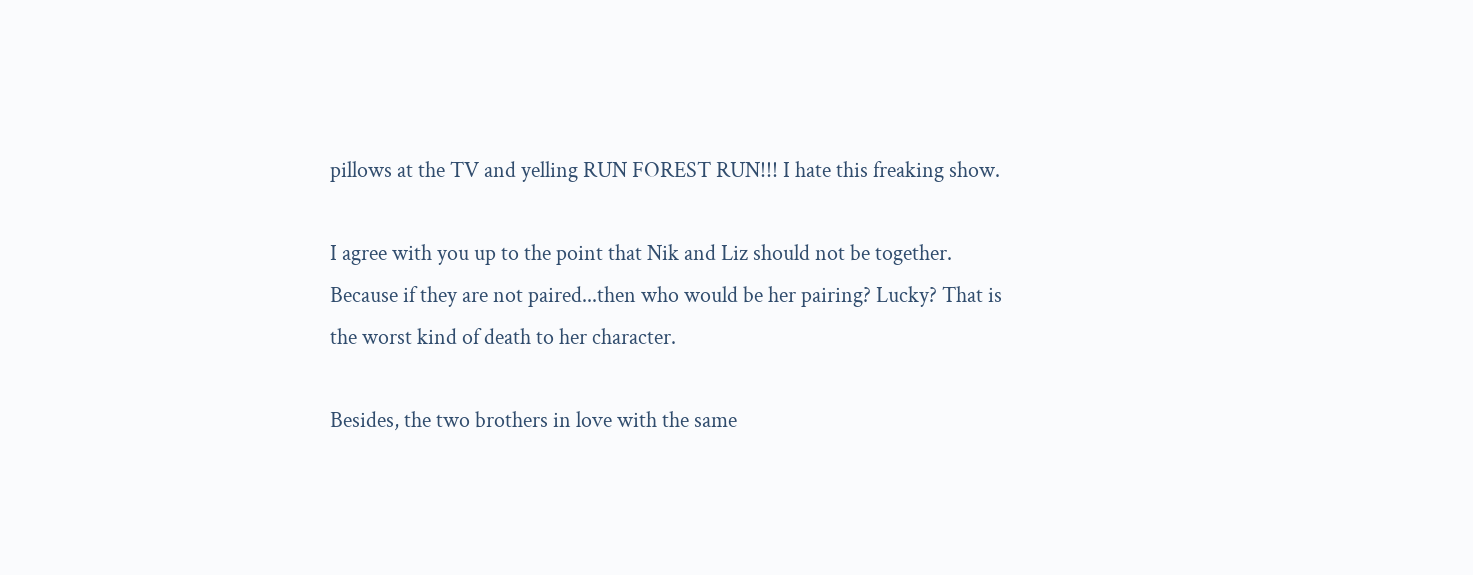pillows at the TV and yelling RUN FOREST RUN!!! I hate this freaking show.

I agree with you up to the point that Nik and Liz should not be together. Because if they are not paired...then who would be her pairing? Lucky? That is the worst kind of death to her character.

Besides, the two brothers in love with the same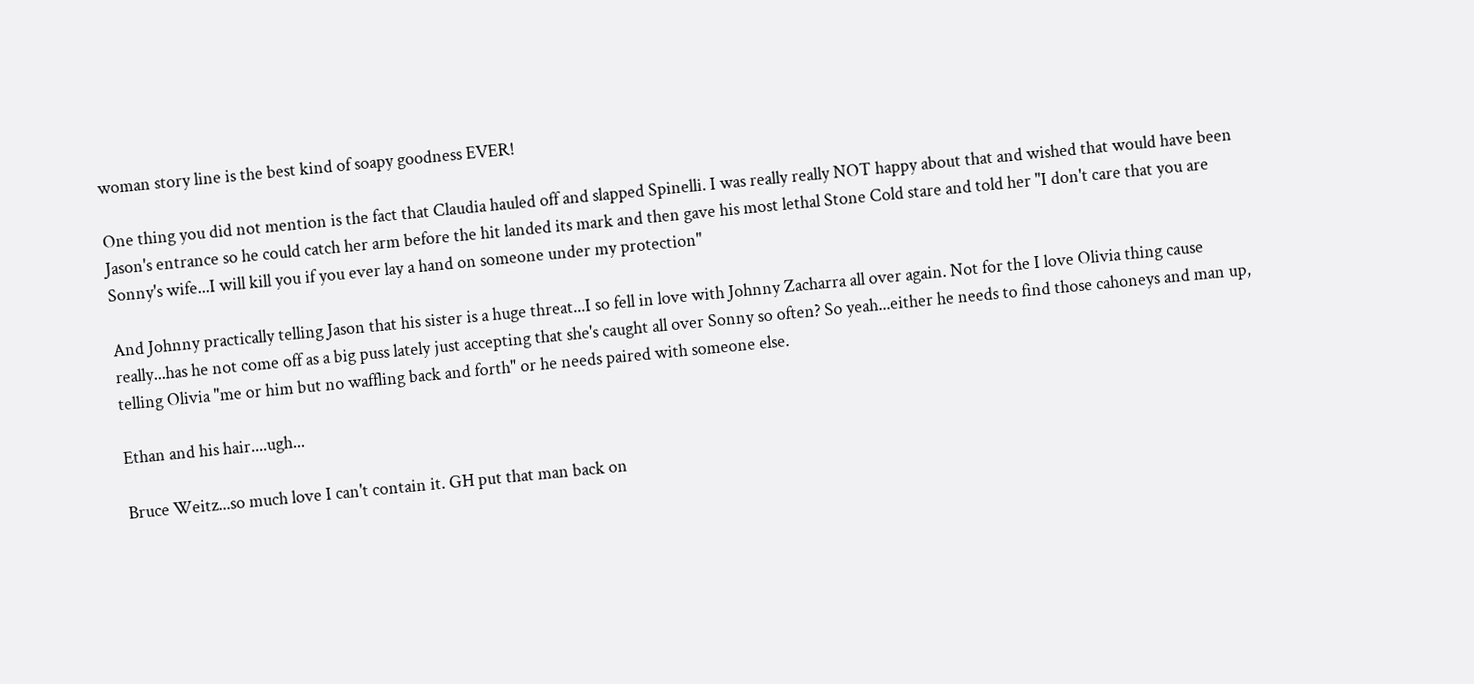woman story line is the best kind of soapy goodness EVER!

One thing you did not mention is the fact that Claudia hauled off and slapped Spinelli. I was really really NOT happy about that and wished that would have been Jason's entrance so he could catch her arm before the hit landed its mark and then gave his most lethal Stone Cold stare and told her "I don't care that you are Sonny's wife...I will kill you if you ever lay a hand on someone under my protection"

And Johnny practically telling Jason that his sister is a huge threat...I so fell in love with Johnny Zacharra all over again. Not for the I love Olivia thing cause really...has he not come off as a big puss lately just accepting that she's caught all over Sonny so often? So yeah...either he needs to find those cahoneys and man up, telling Olivia "me or him but no waffling back and forth" or he needs paired with someone else.

Ethan and his hair....ugh...

Bruce Weitz...so much love I can't contain it. GH put that man back on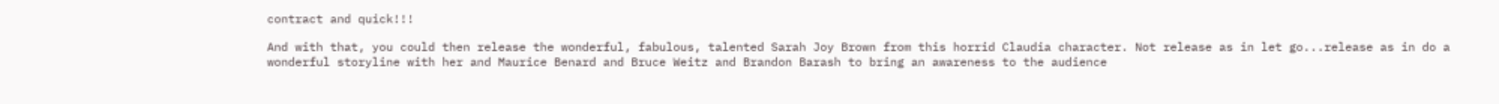contract and quick!!!

And with that, you could then release the wonderful, fabulous, talented Sarah Joy Brown from this horrid Claudia character. Not release as in let go...release as in do a wonderful storyline with her and Maurice Benard and Bruce Weitz and Brandon Barash to bring an awareness to the audience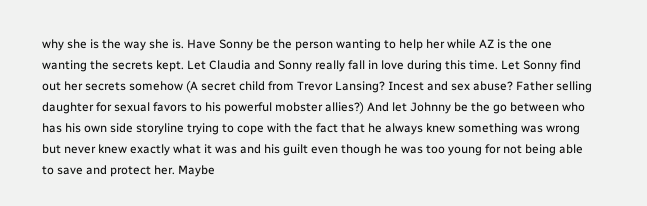why she is the way she is. Have Sonny be the person wanting to help her while AZ is the one wanting the secrets kept. Let Claudia and Sonny really fall in love during this time. Let Sonny find out her secrets somehow (A secret child from Trevor Lansing? Incest and sex abuse? Father selling daughter for sexual favors to his powerful mobster allies?) And let Johnny be the go between who has his own side storyline trying to cope with the fact that he always knew something was wrong but never knew exactly what it was and his guilt even though he was too young for not being able to save and protect her. Maybe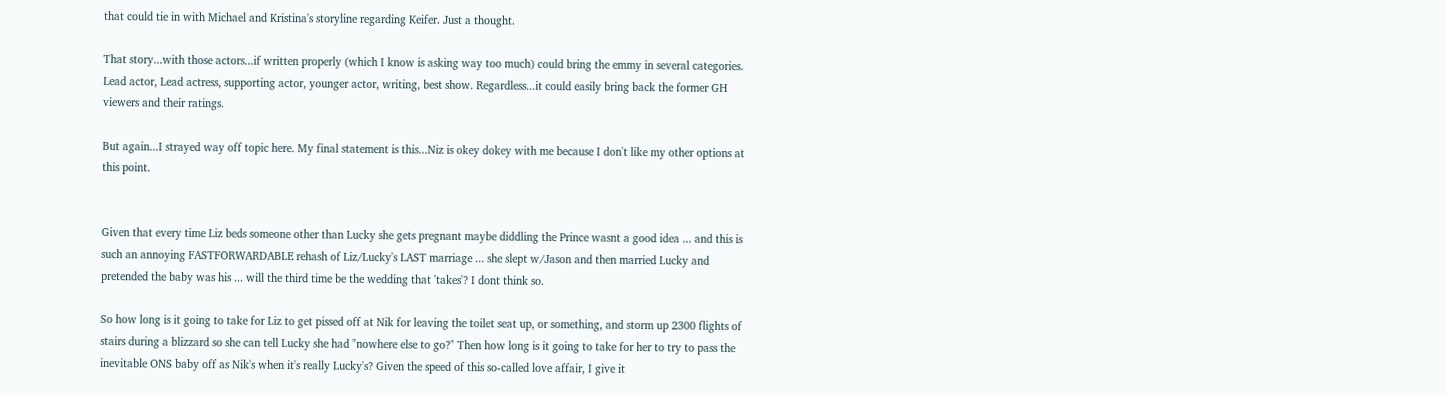that could tie in with Michael and Kristina's storyline regarding Keifer. Just a thought.

That story...with those actors...if written properly (which I know is asking way too much) could bring the emmy in several categories. Lead actor, Lead actress, supporting actor, younger actor, writing, best show. Regardless...it could easily bring back the former GH viewers and their ratings.

But again...I strayed way off topic here. My final statement is this...Niz is okey dokey with me because I don't like my other options at this point.


Given that every time Liz beds someone other than Lucky she gets pregnant maybe diddling the Prince wasnt a good idea ... and this is such an annoying FASTFORWARDABLE rehash of Liz/Lucky's LAST marriage ... she slept w/Jason and then married Lucky and pretended the baby was his ... will the third time be the wedding that 'takes'? I dont think so.

So how long is it going to take for Liz to get pissed off at Nik for leaving the toilet seat up, or something, and storm up 2300 flights of stairs during a blizzard so she can tell Lucky she had "nowhere else to go?" Then how long is it going to take for her to try to pass the inevitable ONS baby off as Nik's when it's really Lucky's? Given the speed of this so-called love affair, I give it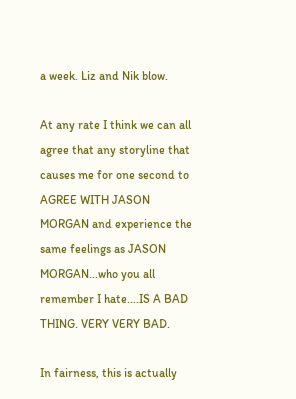a week. Liz and Nik blow.

At any rate I think we can all agree that any storyline that causes me for one second to AGREE WITH JASON MORGAN and experience the same feelings as JASON MORGAN...who you all remember I hate....IS A BAD THING. VERY VERY BAD.

In fairness, this is actually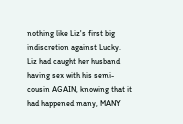nothing like Liz's first big indiscretion against Lucky. Liz had caught her husband having sex with his semi-cousin AGAIN, knowing that it had happened many, MANY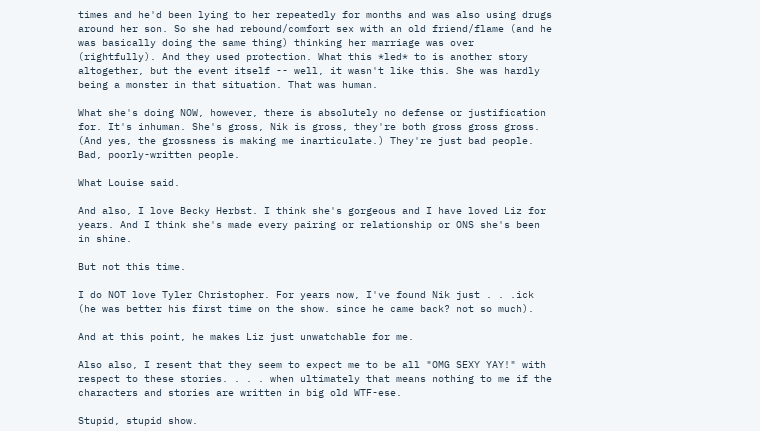times and he'd been lying to her repeatedly for months and was also using drugs around her son. So she had rebound/comfort sex with an old friend/flame (and he was basically doing the same thing) thinking her marriage was over (rightfully). And they used protection. What this *led* to is another story altogether, but the event itself -- well, it wasn't like this. She was hardly being a monster in that situation. That was human.

What she's doing NOW, however, there is absolutely no defense or justification for. It's inhuman. She's gross, Nik is gross, they're both gross gross gross. (And yes, the grossness is making me inarticulate.) They're just bad people. Bad, poorly-written people.

What Louise said.

And also, I love Becky Herbst. I think she's gorgeous and I have loved Liz for years. And I think she's made every pairing or relationship or ONS she's been in shine.

But not this time.

I do NOT love Tyler Christopher. For years now, I've found Nik just . . .ick (he was better his first time on the show. since he came back? not so much).

And at this point, he makes Liz just unwatchable for me.

Also also, I resent that they seem to expect me to be all "OMG SEXY YAY!" with respect to these stories. . . . when ultimately that means nothing to me if the characters and stories are written in big old WTF-ese.

Stupid, stupid show.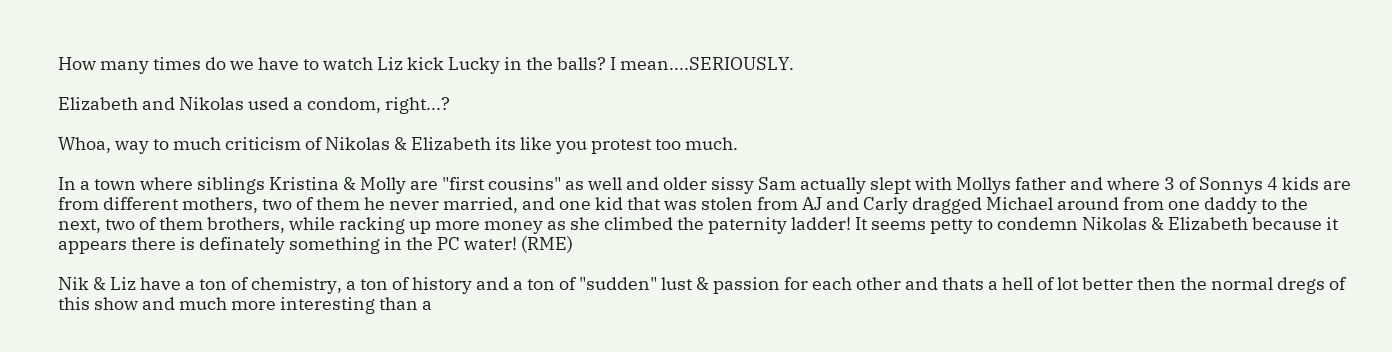How many times do we have to watch Liz kick Lucky in the balls? I mean....SERIOUSLY.

Elizabeth and Nikolas used a condom, right...?

Whoa, way to much criticism of Nikolas & Elizabeth its like you protest too much.

In a town where siblings Kristina & Molly are "first cousins" as well and older sissy Sam actually slept with Mollys father and where 3 of Sonnys 4 kids are from different mothers, two of them he never married, and one kid that was stolen from AJ and Carly dragged Michael around from one daddy to the next, two of them brothers, while racking up more money as she climbed the paternity ladder! It seems petty to condemn Nikolas & Elizabeth because it appears there is definately something in the PC water! (RME)

Nik & Liz have a ton of chemistry, a ton of history and a ton of "sudden" lust & passion for each other and thats a hell of lot better then the normal dregs of this show and much more interesting than a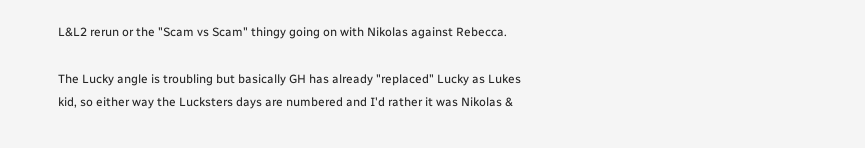L&L2 rerun or the "Scam vs Scam" thingy going on with Nikolas against Rebecca.

The Lucky angle is troubling but basically GH has already "replaced" Lucky as Lukes kid, so either way the Lucksters days are numbered and I'd rather it was Nikolas &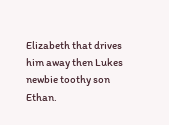Elizabeth that drives him away then Lukes newbie toothy son Ethan.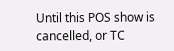Until this POS show is cancelled, or TC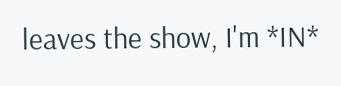leaves the show, I'm *IN*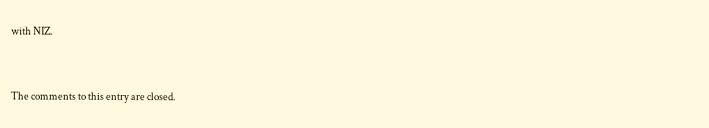with NIZ.


The comments to this entry are closed.